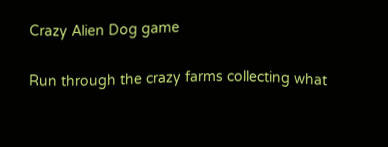Crazy Alien Dog game

Run through the crazy farms collecting what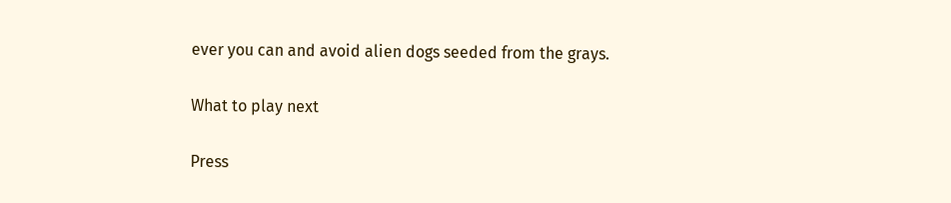ever you can and avoid alien dogs seeded from the grays.

What to play next

Press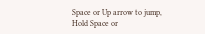Space or Up arrow to jump, Hold Space or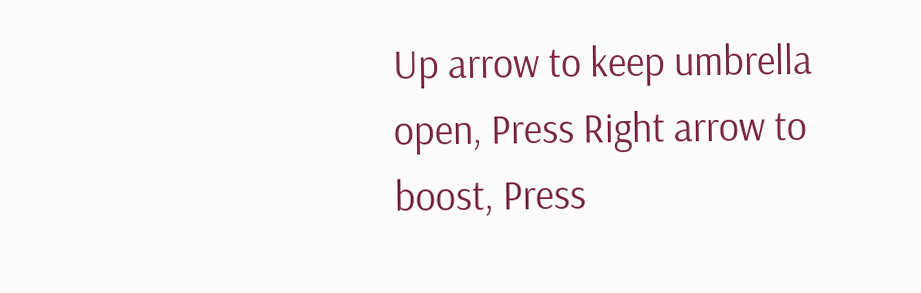Up arrow to keep umbrella open, Press Right arrow to boost, Press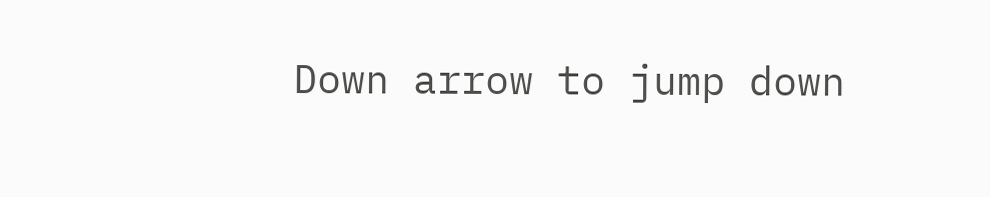Down arrow to jump down